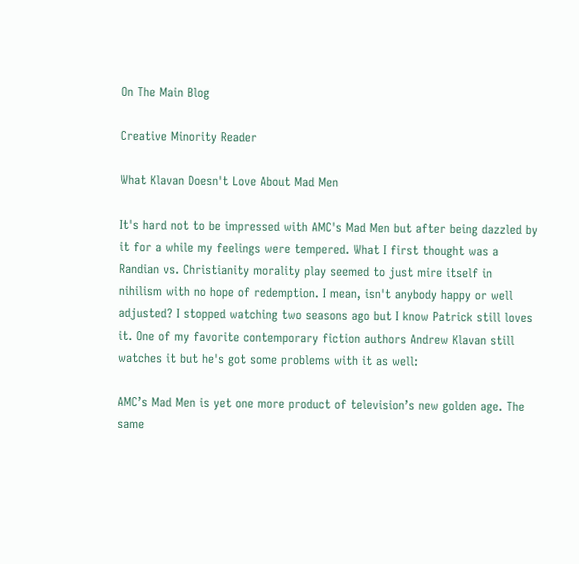On The Main Blog

Creative Minority Reader

What Klavan Doesn't Love About Mad Men

It's hard not to be impressed with AMC's Mad Men but after being dazzled by it for a while my feelings were tempered. What I first thought was a Randian vs. Christianity morality play seemed to just mire itself in nihilism with no hope of redemption. I mean, isn't anybody happy or well adjusted? I stopped watching two seasons ago but I know Patrick still loves it. One of my favorite contemporary fiction authors Andrew Klavan still watches it but he's got some problems with it as well:

AMC’s Mad Men is yet one more product of television’s new golden age. The same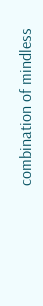combination of mindless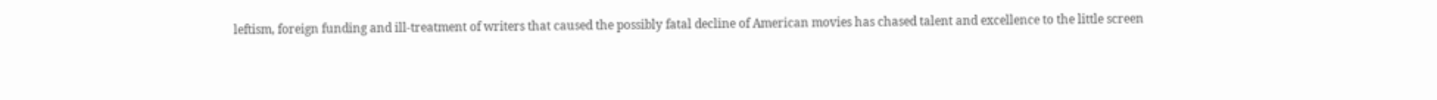leftism, foreign funding and ill-treatment of writers that caused the possibly fatal decline of American movies has chased talent and excellence to the little screen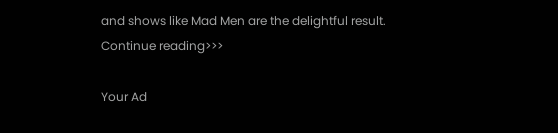and shows like Mad Men are the delightful result.
Continue reading>>>

Your Ad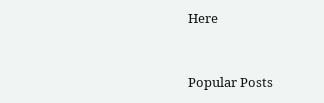Here


Popular Posts